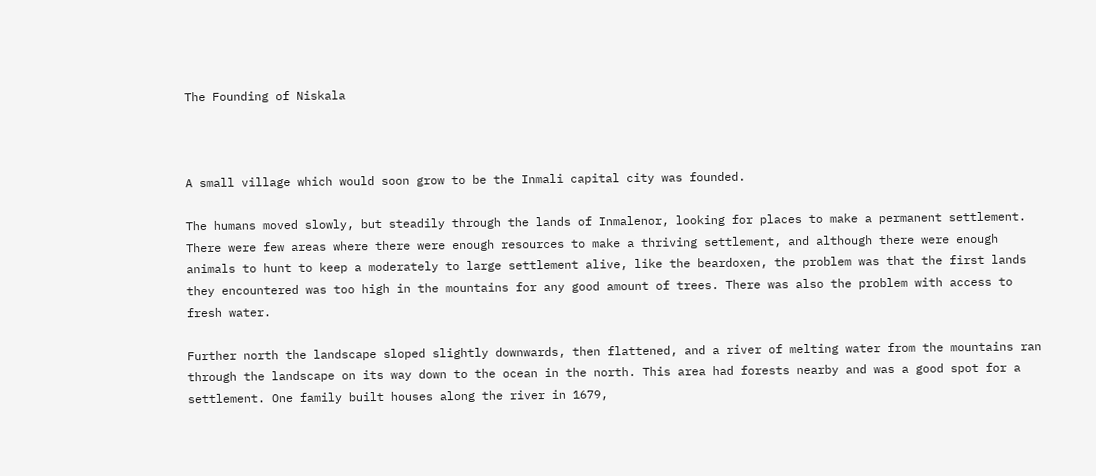The Founding of Niskala



A small village which would soon grow to be the Inmali capital city was founded.

The humans moved slowly, but steadily through the lands of Inmalenor, looking for places to make a permanent settlement. There were few areas where there were enough resources to make a thriving settlement, and although there were enough animals to hunt to keep a moderately to large settlement alive, like the beardoxen, the problem was that the first lands they encountered was too high in the mountains for any good amount of trees. There was also the problem with access to fresh water.

Further north the landscape sloped slightly downwards, then flattened, and a river of melting water from the mountains ran through the landscape on its way down to the ocean in the north. This area had forests nearby and was a good spot for a settlement. One family built houses along the river in 1679,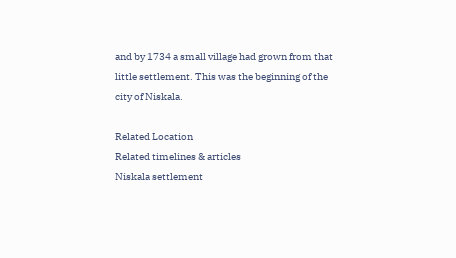and by 1734 a small village had grown from that little settlement. This was the beginning of the city of Niskala.

Related Location
Related timelines & articles
Niskala settlement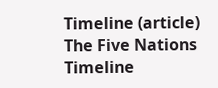Timeline (article)
The Five Nations Timeline